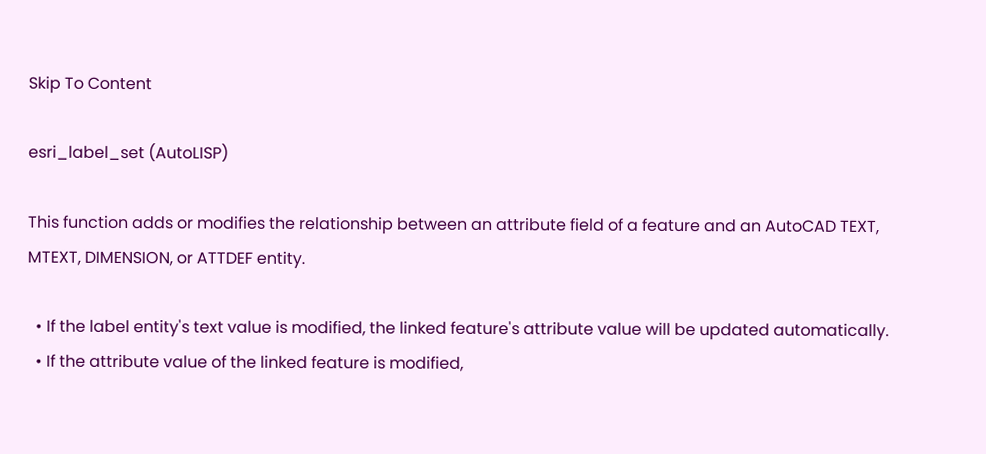Skip To Content

esri_label_set (AutoLISP)

This function adds or modifies the relationship between an attribute field of a feature and an AutoCAD TEXT, MTEXT, DIMENSION, or ATTDEF entity.

  • If the label entity's text value is modified, the linked feature's attribute value will be updated automatically.
  • If the attribute value of the linked feature is modified,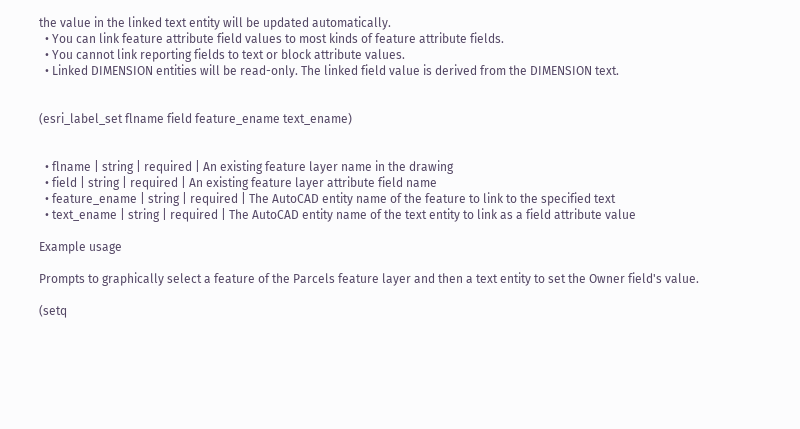the value in the linked text entity will be updated automatically.
  • You can link feature attribute field values to most kinds of feature attribute fields.
  • You cannot link reporting fields to text or block attribute values.
  • Linked DIMENSION entities will be read-only. The linked field value is derived from the DIMENSION text.


(esri_label_set flname field feature_ename text_ename)


  • flname | string | required | An existing feature layer name in the drawing
  • field | string | required | An existing feature layer attribute field name
  • feature_ename | string | required | The AutoCAD entity name of the feature to link to the specified text
  • text_ename | string | required | The AutoCAD entity name of the text entity to link as a field attribute value

Example usage

Prompts to graphically select a feature of the Parcels feature layer and then a text entity to set the Owner field's value.

(setq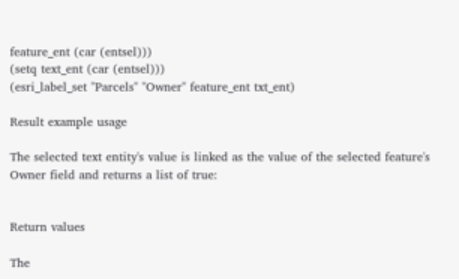feature_ent (car (entsel)))
(setq text_ent (car (entsel)))
(esri_label_set "Parcels" "Owner" feature_ent txt_ent)

Result example usage

The selected text entity's value is linked as the value of the selected feature's Owner field and returns a list of true:


Return values

The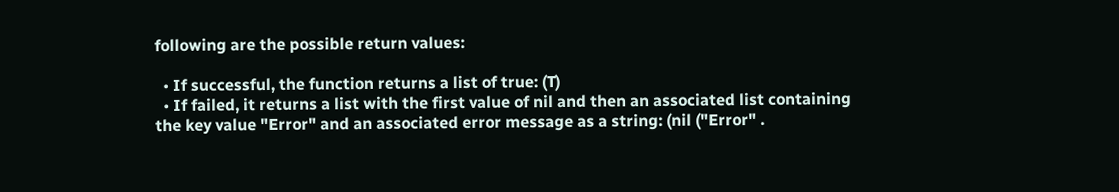following are the possible return values:

  • If successful, the function returns a list of true: (T)
  • If failed, it returns a list with the first value of nil and then an associated list containing the key value "Error" and an associated error message as a string: (nil ("Error" .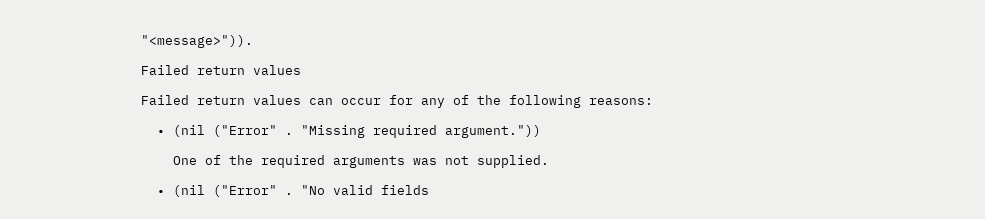"<message>")).

Failed return values

Failed return values can occur for any of the following reasons:

  • (nil ("Error" . "Missing required argument."))

    One of the required arguments was not supplied.

  • (nil ("Error" . "No valid fields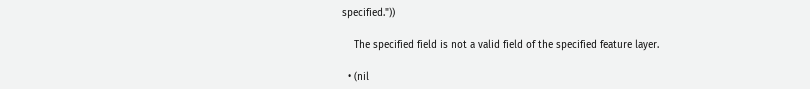specified."))

    The specified field is not a valid field of the specified feature layer.

  • (nil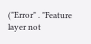("Error" . "Feature layer not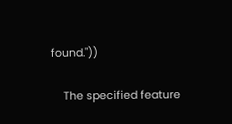found."))

    The specified feature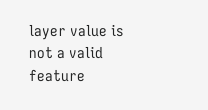layer value is not a valid feature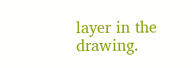layer in the drawing.